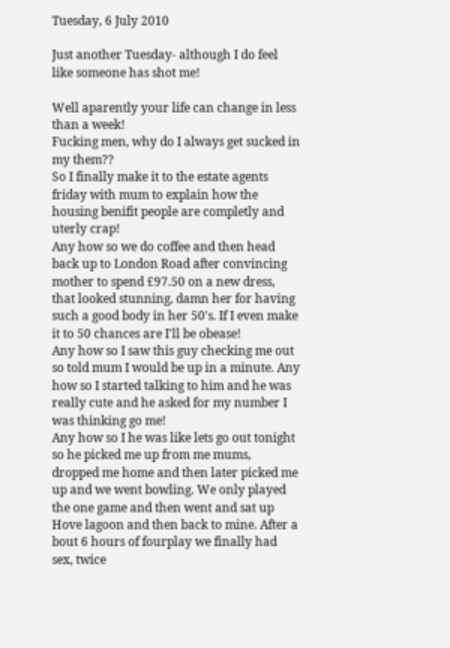Tuesday, 6 July 2010

Just another Tuesday- although I do feel like someone has shot me!

Well aparently your life can change in less than a week!
Fucking men, why do I always get sucked in my them??
So I finally make it to the estate agents friday with mum to explain how the housing benifit people are completly and uterly crap!
Any how so we do coffee and then head back up to London Road after convincing mother to spend £97.50 on a new dress, that looked stunning, damn her for having such a good body in her 50's. If I even make it to 50 chances are I'll be obease!
Any how so I saw this guy checking me out so told mum I would be up in a minute. Any how so I started talking to him and he was really cute and he asked for my number I was thinking go me!
Any how so I he was like lets go out tonight so he picked me up from me mums, dropped me home and then later picked me up and we went bowling. We only played the one game and then went and sat up Hove lagoon and then back to mine. After a bout 6 hours of fourplay we finally had sex, twice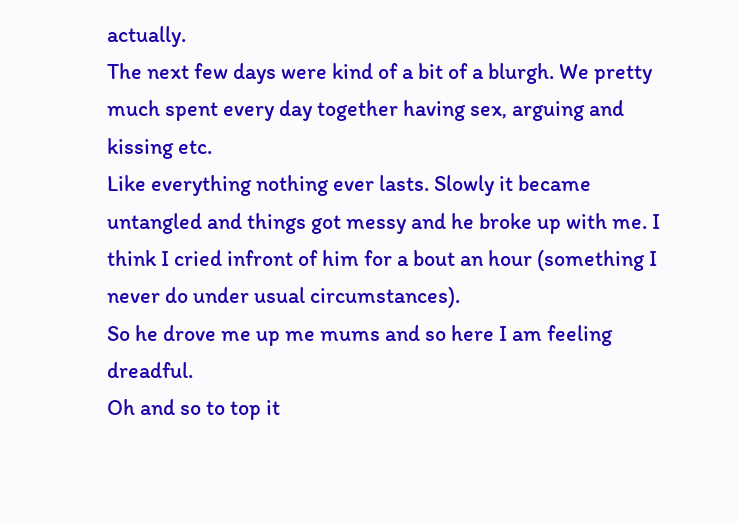actually.
The next few days were kind of a bit of a blurgh. We pretty much spent every day together having sex, arguing and kissing etc.
Like everything nothing ever lasts. Slowly it became untangled and things got messy and he broke up with me. I think I cried infront of him for a bout an hour (something I never do under usual circumstances).
So he drove me up me mums and so here I am feeling dreadful.
Oh and so to top it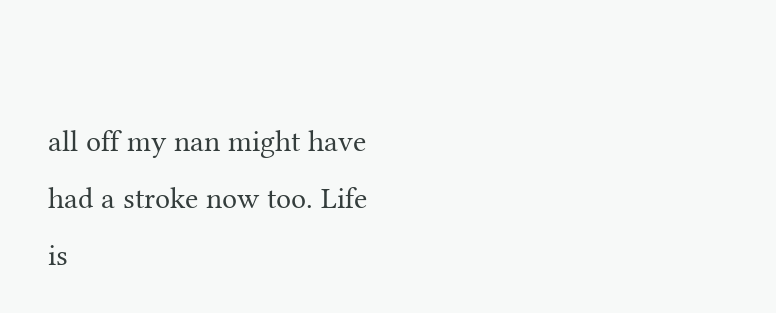all off my nan might have had a stroke now too. Life is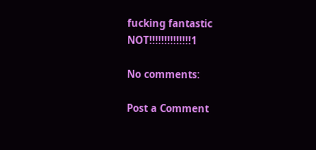fucking fantastic NOT!!!!!!!!!!!!!!1

No comments:

Post a Comment